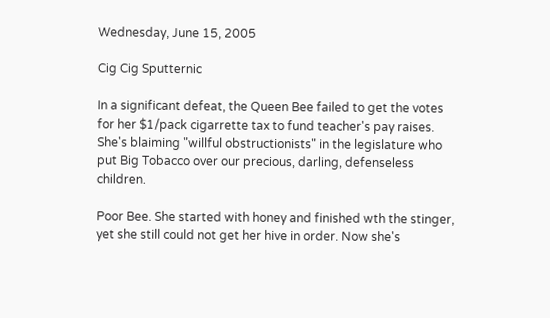Wednesday, June 15, 2005

Cig Cig Sputternic

In a significant defeat, the Queen Bee failed to get the votes for her $1/pack cigarrette tax to fund teacher's pay raises. She's blaiming "willful obstructionists" in the legislature who put Big Tobacco over our precious, darling, defenseless children.

Poor Bee. She started with honey and finished wth the stinger, yet she still could not get her hive in order. Now she's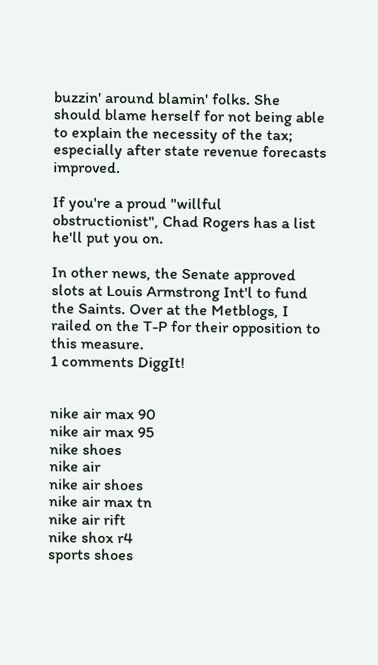buzzin' around blamin' folks. She should blame herself for not being able to explain the necessity of the tax; especially after state revenue forecasts improved.

If you're a proud "willful obstructionist", Chad Rogers has a list he'll put you on.

In other news, the Senate approved slots at Louis Armstrong Int'l to fund the Saints. Over at the Metblogs, I railed on the T-P for their opposition to this measure.
1 comments DiggIt!


nike air max 90
nike air max 95
nike shoes
nike air
nike air shoes
nike air max tn
nike air rift
nike shox r4
sports shoes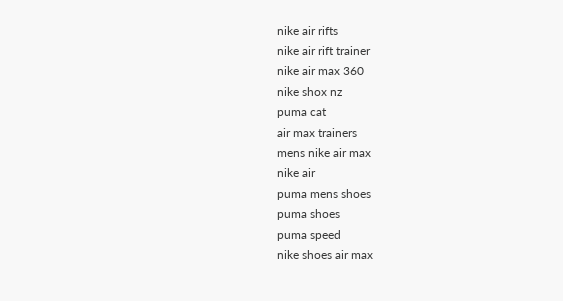nike air rifts
nike air rift trainer
nike air max 360
nike shox nz
puma cat
air max trainers
mens nike air max
nike air
puma mens shoes
puma shoes
puma speed
nike shoes air max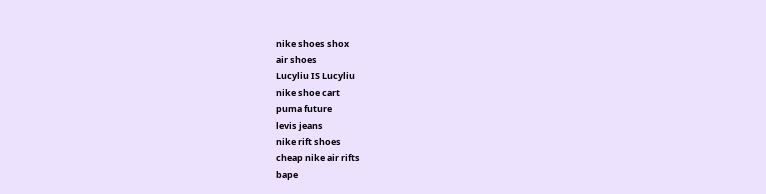nike shoes shox
air shoes
Lucyliu IS Lucyliu
nike shoe cart
puma future
levis jeans
nike rift shoes
cheap nike air rifts
bape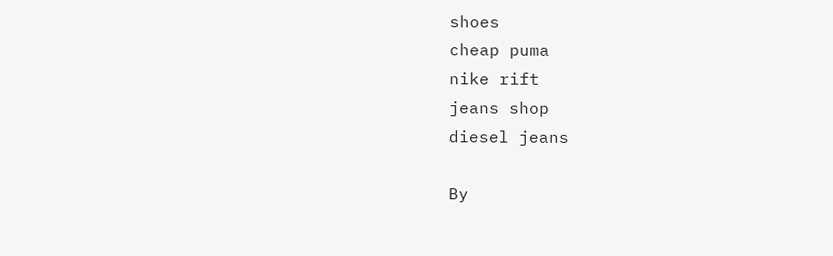shoes
cheap puma
nike rift
jeans shop
diesel jeans

By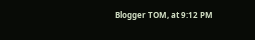Blogger TOM, at 9:12 PM